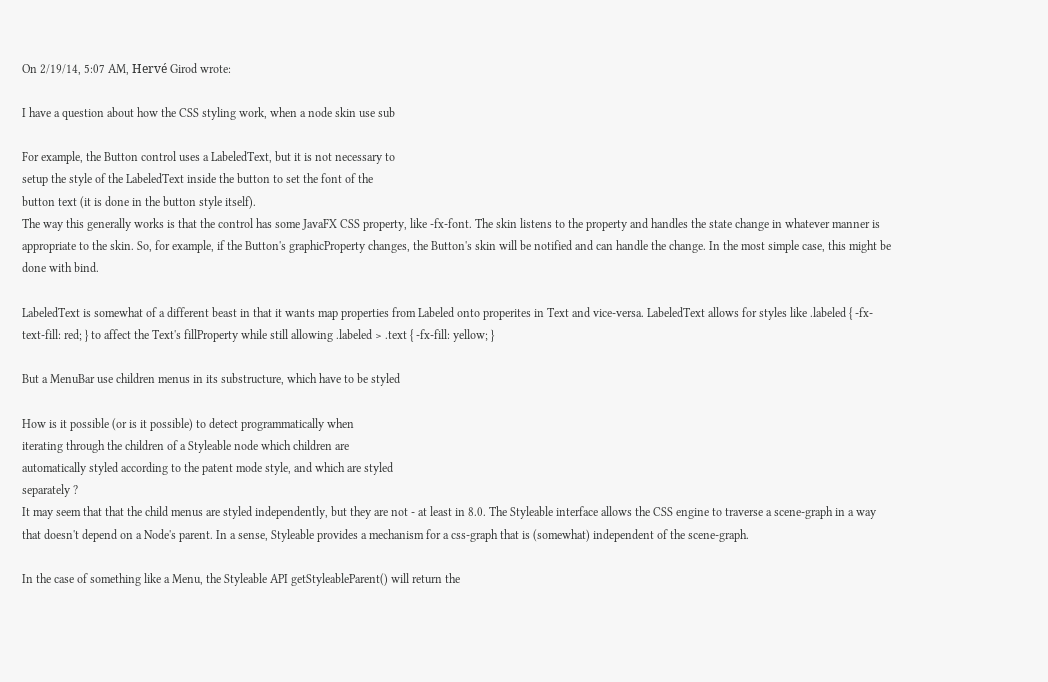On 2/19/14, 5:07 AM, Hervé Girod wrote:

I have a question about how the CSS styling work, when a node skin use sub

For example, the Button control uses a LabeledText, but it is not necessary to
setup the style of the LabeledText inside the button to set the font of the
button text (it is done in the button style itself).
The way this generally works is that the control has some JavaFX CSS property, like -fx-font. The skin listens to the property and handles the state change in whatever manner is appropriate to the skin. So, for example, if the Button's graphicProperty changes, the Button's skin will be notified and can handle the change. In the most simple case, this might be done with bind.

LabeledText is somewhat of a different beast in that it wants map properties from Labeled onto properites in Text and vice-versa. LabeledText allows for styles like .labeled { -fx-text-fill: red; } to affect the Text's fillProperty while still allowing .labeled > .text { -fx-fill: yellow; }

But a MenuBar use children menus in its substructure, which have to be styled

How is it possible (or is it possible) to detect programmatically when
iterating through the children of a Styleable node which children are
automatically styled according to the patent mode style, and which are styled
separately ?
It may seem that that the child menus are styled independently, but they are not - at least in 8.0. The Styleable interface allows the CSS engine to traverse a scene-graph in a way that doesn't depend on a Node's parent. In a sense, Styleable provides a mechanism for a css-graph that is (somewhat) independent of the scene-graph.

In the case of something like a Menu, the Styleable API getStyleableParent() will return the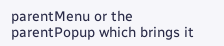parentMenu or the parentPopup which brings it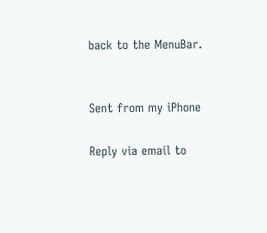back to the MenuBar.


Sent from my iPhone

Reply via email to